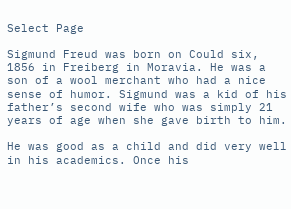Select Page

Sigmund Freud was born on Could six, 1856 in Freiberg in Moravia. He was a son of a wool merchant who had a nice sense of humor. Sigmund was a kid of his father’s second wife who was simply 21 years of age when she gave birth to him.

He was good as a child and did very well in his academics. Once his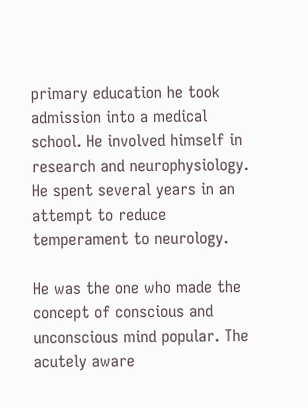primary education he took admission into a medical school. He involved himself in research and neurophysiology. He spent several years in an attempt to reduce temperament to neurology.

He was the one who made the concept of conscious and unconscious mind popular. The acutely aware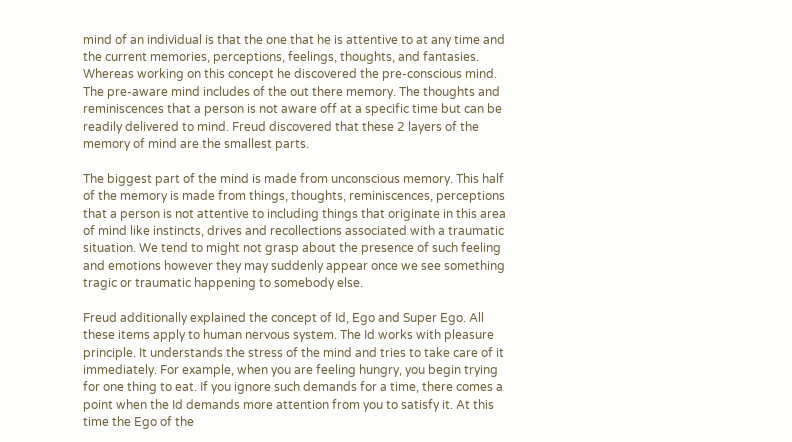mind of an individual is that the one that he is attentive to at any time and the current memories, perceptions, feelings, thoughts, and fantasies. Whereas working on this concept he discovered the pre-conscious mind. The pre-aware mind includes of the out there memory. The thoughts and reminiscences that a person is not aware off at a specific time but can be readily delivered to mind. Freud discovered that these 2 layers of the memory of mind are the smallest parts.

The biggest part of the mind is made from unconscious memory. This half of the memory is made from things, thoughts, reminiscences, perceptions that a person is not attentive to including things that originate in this area of mind like instincts, drives and recollections associated with a traumatic situation. We tend to might not grasp about the presence of such feeling and emotions however they may suddenly appear once we see something tragic or traumatic happening to somebody else.

Freud additionally explained the concept of Id, Ego and Super Ego. All these items apply to human nervous system. The Id works with pleasure principle. It understands the stress of the mind and tries to take care of it immediately. For example, when you are feeling hungry, you begin trying for one thing to eat. If you ignore such demands for a time, there comes a point when the Id demands more attention from you to satisfy it. At this time the Ego of the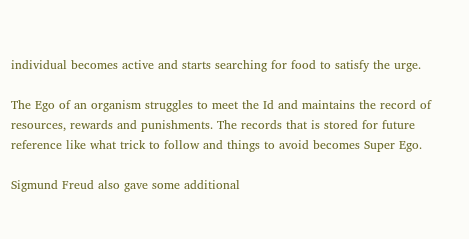individual becomes active and starts searching for food to satisfy the urge.

The Ego of an organism struggles to meet the Id and maintains the record of resources, rewards and punishments. The records that is stored for future reference like what trick to follow and things to avoid becomes Super Ego.

Sigmund Freud also gave some additional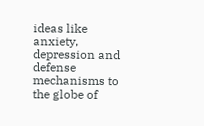ideas like anxiety, depression and defense mechanisms to the globe of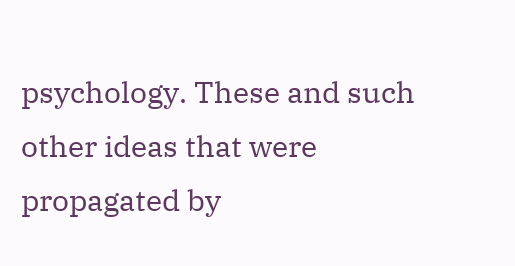psychology. These and such other ideas that were propagated by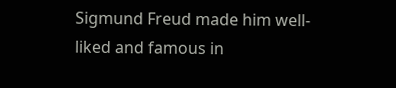Sigmund Freud made him well-liked and famous in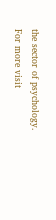the sector of psychology. For more visit